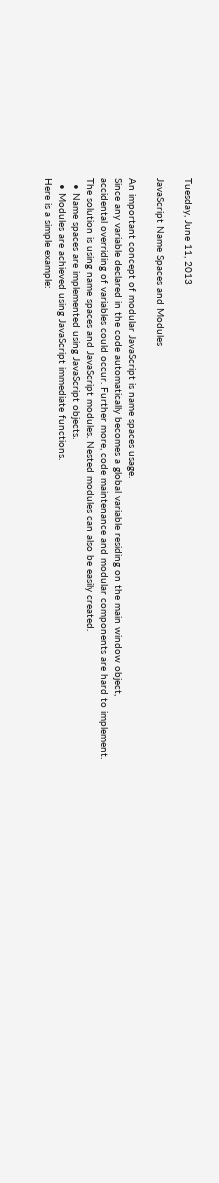Tuesday, June 11, 2013

JavaScript Name Spaces and Modules

An important concept of modular JavaScript is name spaces usage.
Since any variable declared in the code automatically becomes a global variable residing on the main window object,
accidental overriding of variables could occur. Further more, code maintenance and modular components are hard to implement.
The solution is using name spaces and JavaScript modules. Nested modules can also be easily created.
  • Name spaces are implemented using JavaScript objects.
  • Modules are achieved using JavaScript immediate functions.
Here is a simple example: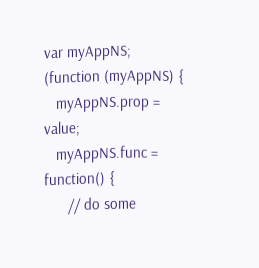var myAppNS;
(function (myAppNS) {
   myAppNS.prop = value;
   myAppNS.func = function() {
      // do some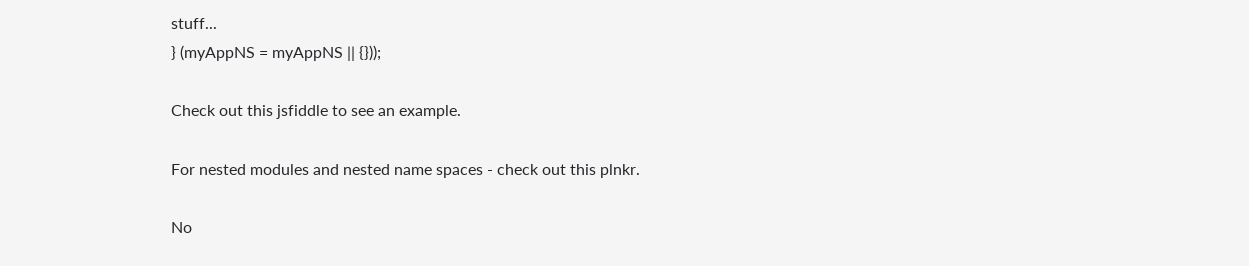stuff...
} (myAppNS = myAppNS || {}));

Check out this jsfiddle to see an example.

For nested modules and nested name spaces - check out this plnkr.

No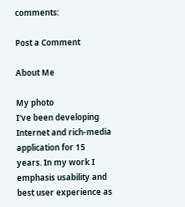comments:

Post a Comment

About Me

My photo
I've been developing Internet and rich-media application for 15 years. In my work I emphasis usability and best user experience as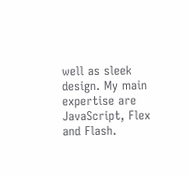well as sleek design. My main expertise are JavaScript, Flex and Flash.